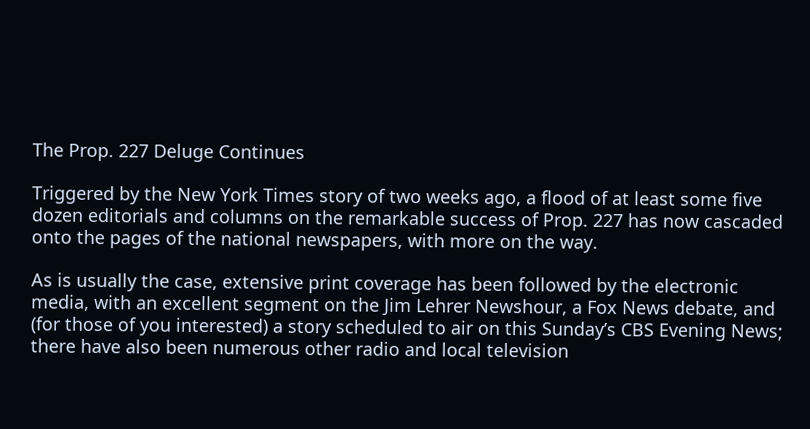The Prop. 227 Deluge Continues

Triggered by the New York Times story of two weeks ago, a flood of at least some five dozen editorials and columns on the remarkable success of Prop. 227 has now cascaded onto the pages of the national newspapers, with more on the way.

As is usually the case, extensive print coverage has been followed by the electronic media, with an excellent segment on the Jim Lehrer Newshour, a Fox News debate, and (for those of you interested) a story scheduled to air on this Sunday’s CBS Evening News; there have also been numerous other radio and local television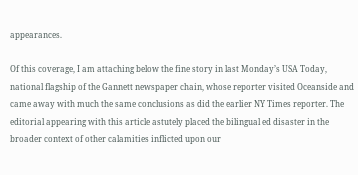appearances.

Of this coverage, I am attaching below the fine story in last Monday’s USA Today, national flagship of the Gannett newspaper chain, whose reporter visited Oceanside and came away with much the same conclusions as did the earlier NY Times reporter. The editorial appearing with this article astutely placed the bilingual ed disaster in the broader context of other calamities inflicted upon our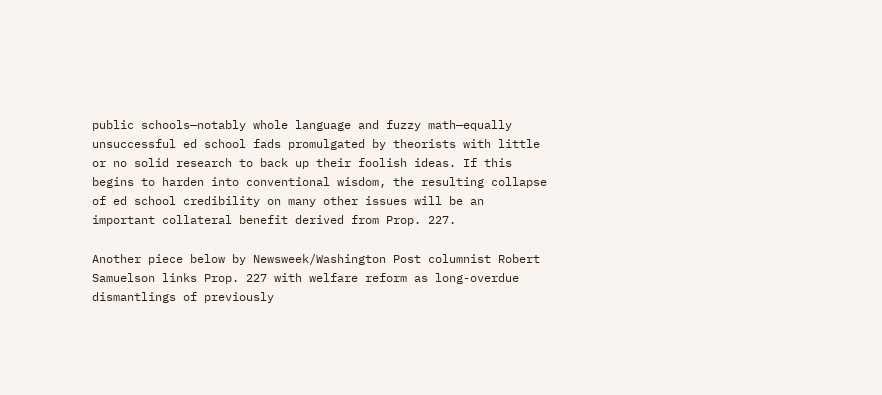public schools—notably whole language and fuzzy math—equally unsuccessful ed school fads promulgated by theorists with little or no solid research to back up their foolish ideas. If this begins to harden into conventional wisdom, the resulting collapse of ed school credibility on many other issues will be an important collateral benefit derived from Prop. 227.

Another piece below by Newsweek/Washington Post columnist Robert Samuelson links Prop. 227 with welfare reform as long-overdue dismantlings of previously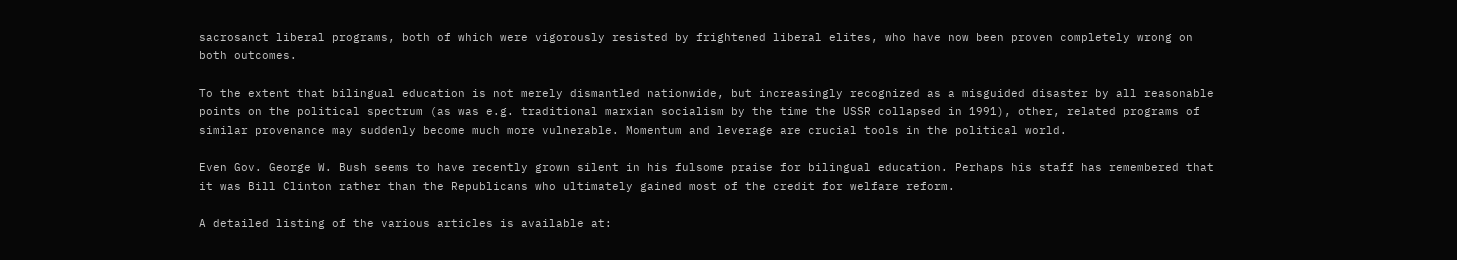sacrosanct liberal programs, both of which were vigorously resisted by frightened liberal elites, who have now been proven completely wrong on both outcomes.

To the extent that bilingual education is not merely dismantled nationwide, but increasingly recognized as a misguided disaster by all reasonable points on the political spectrum (as was e.g. traditional marxian socialism by the time the USSR collapsed in 1991), other, related programs of similar provenance may suddenly become much more vulnerable. Momentum and leverage are crucial tools in the political world.

Even Gov. George W. Bush seems to have recently grown silent in his fulsome praise for bilingual education. Perhaps his staff has remembered that it was Bill Clinton rather than the Republicans who ultimately gained most of the credit for welfare reform.

A detailed listing of the various articles is available at: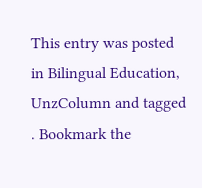This entry was posted in Bilingual Education, UnzColumn and tagged . Bookmark the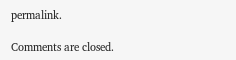permalink.

Comments are closed.